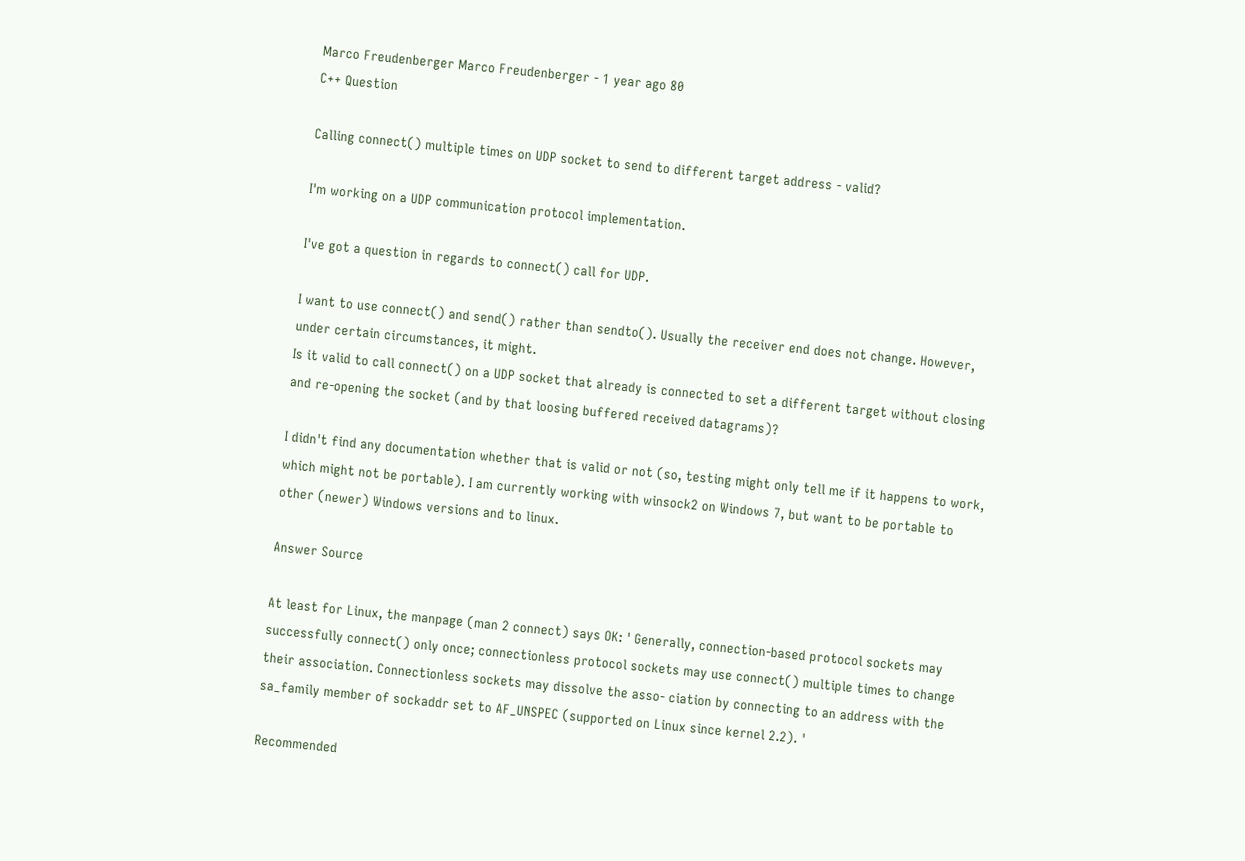Marco Freudenberger Marco Freudenberger - 1 year ago 80
C++ Question

Calling connect() multiple times on UDP socket to send to different target address - valid?

I'm working on a UDP communication protocol implementation.

I've got a question in regards to connect() call for UDP.

I want to use connect() and send() rather than sendto(). Usually the receiver end does not change. However, under certain circumstances, it might.
Is it valid to call connect() on a UDP socket that already is connected to set a different target without closing and re-opening the socket (and by that loosing buffered received datagrams)?

I didn't find any documentation whether that is valid or not (so, testing might only tell me if it happens to work, which might not be portable). I am currently working with winsock2 on Windows 7, but want to be portable to other (newer) Windows versions and to linux.

Answer Source

At least for Linux, the manpage (man 2 connect) says OK: ' Generally, connection-based protocol sockets may successfully connect() only once; connectionless protocol sockets may use connect() multiple times to change their association. Connectionless sockets may dissolve the asso‐ ciation by connecting to an address with the sa_family member of sockaddr set to AF_UNSPEC (supported on Linux since kernel 2.2). '

Recommended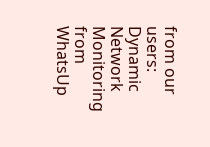from our users: Dynamic Network Monitoring from WhatsUp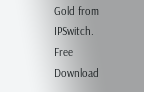Gold from IPSwitch. Free Download